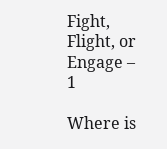Fight, Flight, or Engage – 1

Where is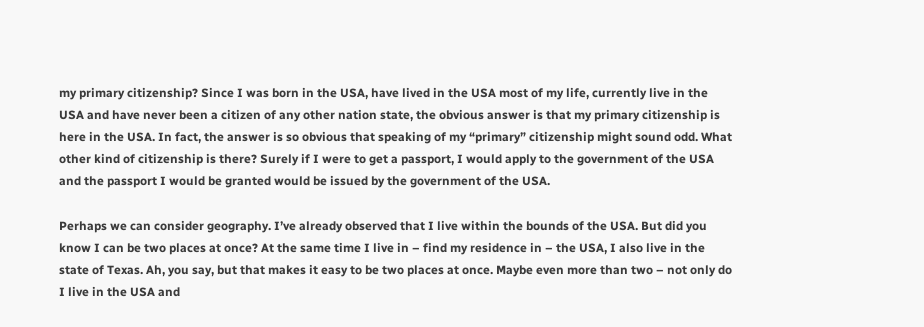my primary citizenship? Since I was born in the USA, have lived in the USA most of my life, currently live in the USA and have never been a citizen of any other nation state, the obvious answer is that my primary citizenship is here in the USA. In fact, the answer is so obvious that speaking of my “primary” citizenship might sound odd. What other kind of citizenship is there? Surely if I were to get a passport, I would apply to the government of the USA and the passport I would be granted would be issued by the government of the USA.

Perhaps we can consider geography. I’ve already observed that I live within the bounds of the USA. But did you know I can be two places at once? At the same time I live in – find my residence in – the USA, I also live in the state of Texas. Ah, you say, but that makes it easy to be two places at once. Maybe even more than two – not only do I live in the USA and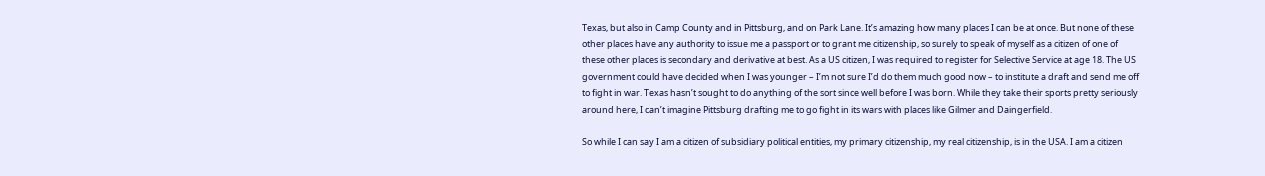Texas, but also in Camp County and in Pittsburg, and on Park Lane. It’s amazing how many places I can be at once. But none of these other places have any authority to issue me a passport or to grant me citizenship, so surely to speak of myself as a citizen of one of these other places is secondary and derivative at best. As a US citizen, I was required to register for Selective Service at age 18. The US government could have decided when I was younger – I’m not sure I’d do them much good now – to institute a draft and send me off to fight in war. Texas hasn’t sought to do anything of the sort since well before I was born. While they take their sports pretty seriously around here, I can’t imagine Pittsburg drafting me to go fight in its wars with places like Gilmer and Daingerfield.

So while I can say I am a citizen of subsidiary political entities, my primary citizenship, my real citizenship, is in the USA. I am a citizen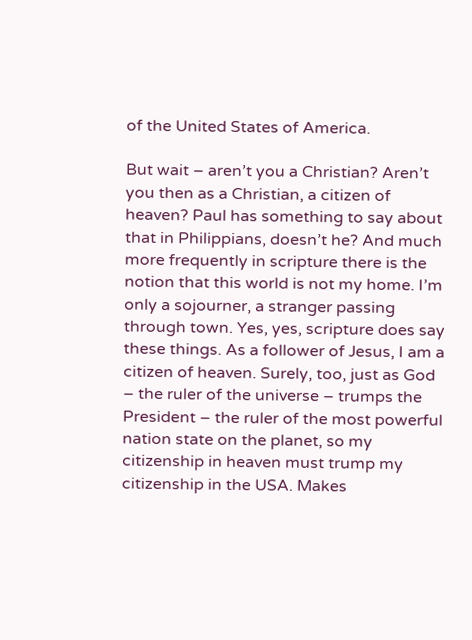of the United States of America.

But wait – aren’t you a Christian? Aren’t you then as a Christian, a citizen of heaven? Paul has something to say about that in Philippians, doesn’t he? And much more frequently in scripture there is the notion that this world is not my home. I’m only a sojourner, a stranger passing through town. Yes, yes, scripture does say these things. As a follower of Jesus, I am a citizen of heaven. Surely, too, just as God – the ruler of the universe – trumps the President – the ruler of the most powerful nation state on the planet, so my citizenship in heaven must trump my citizenship in the USA. Makes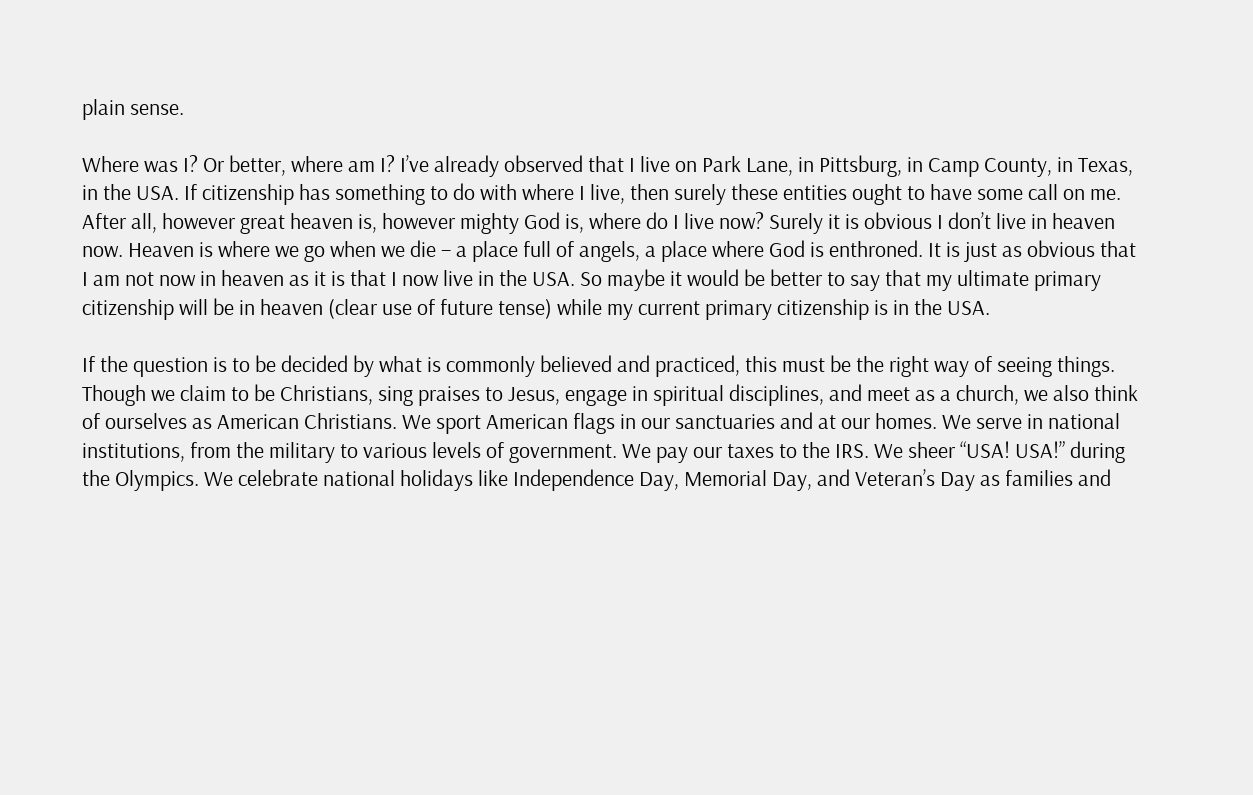plain sense.

Where was I? Or better, where am I? I’ve already observed that I live on Park Lane, in Pittsburg, in Camp County, in Texas, in the USA. If citizenship has something to do with where I live, then surely these entities ought to have some call on me. After all, however great heaven is, however mighty God is, where do I live now? Surely it is obvious I don’t live in heaven now. Heaven is where we go when we die – a place full of angels, a place where God is enthroned. It is just as obvious that I am not now in heaven as it is that I now live in the USA. So maybe it would be better to say that my ultimate primary citizenship will be in heaven (clear use of future tense) while my current primary citizenship is in the USA.

If the question is to be decided by what is commonly believed and practiced, this must be the right way of seeing things. Though we claim to be Christians, sing praises to Jesus, engage in spiritual disciplines, and meet as a church, we also think of ourselves as American Christians. We sport American flags in our sanctuaries and at our homes. We serve in national institutions, from the military to various levels of government. We pay our taxes to the IRS. We sheer “USA! USA!” during the Olympics. We celebrate national holidays like Independence Day, Memorial Day, and Veteran’s Day as families and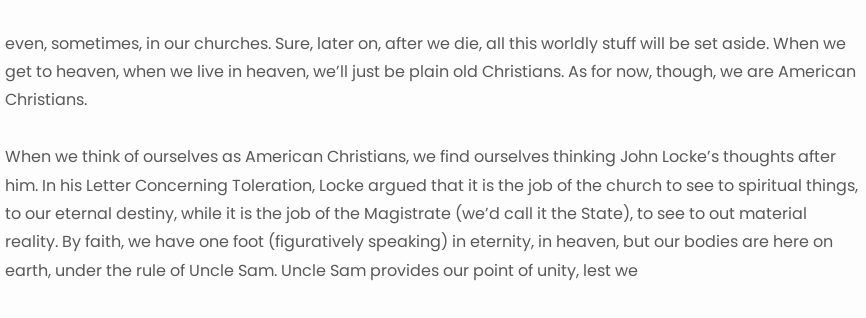even, sometimes, in our churches. Sure, later on, after we die, all this worldly stuff will be set aside. When we get to heaven, when we live in heaven, we’ll just be plain old Christians. As for now, though, we are American Christians.

When we think of ourselves as American Christians, we find ourselves thinking John Locke’s thoughts after him. In his Letter Concerning Toleration, Locke argued that it is the job of the church to see to spiritual things, to our eternal destiny, while it is the job of the Magistrate (we’d call it the State), to see to out material reality. By faith, we have one foot (figuratively speaking) in eternity, in heaven, but our bodies are here on earth, under the rule of Uncle Sam. Uncle Sam provides our point of unity, lest we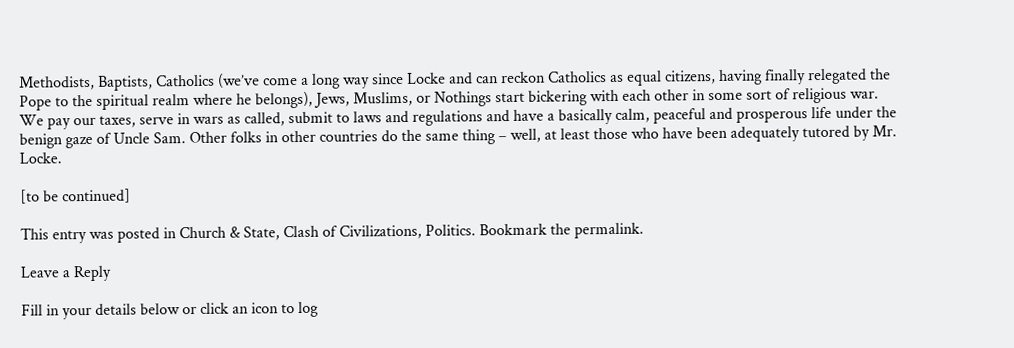Methodists, Baptists, Catholics (we’ve come a long way since Locke and can reckon Catholics as equal citizens, having finally relegated the Pope to the spiritual realm where he belongs), Jews, Muslims, or Nothings start bickering with each other in some sort of religious war. We pay our taxes, serve in wars as called, submit to laws and regulations and have a basically calm, peaceful and prosperous life under the benign gaze of Uncle Sam. Other folks in other countries do the same thing – well, at least those who have been adequately tutored by Mr. Locke.

[to be continued]

This entry was posted in Church & State, Clash of Civilizations, Politics. Bookmark the permalink.

Leave a Reply

Fill in your details below or click an icon to log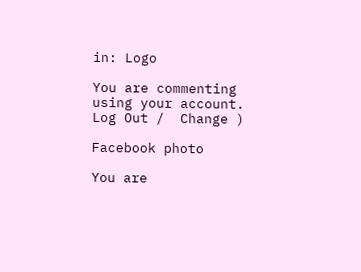in: Logo

You are commenting using your account. Log Out /  Change )

Facebook photo

You are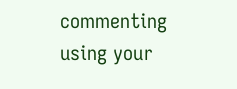commenting using your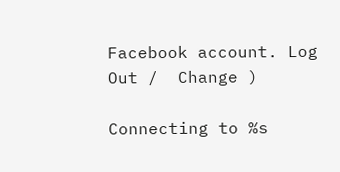Facebook account. Log Out /  Change )

Connecting to %s